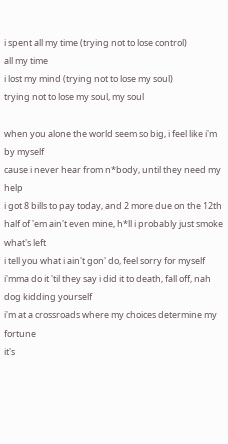i spent all my time (trying not to lose control)
all my time
i lost my mind (trying not to lose my soul)
trying not to lose my soul, my soul

when you alone the world seem so big, i feel like i'm by myself
cause i never hear from n*body, until they need my help
i got 8 bills to pay today, and 2 more due on the 12th
half of 'em ain't even mine, h*ll i probably just smoke what's left
i tell you what i ain't gon' do, feel sorry for myself
i'mma do it 'til they say i did it to death, fall off, nah dog kidding yourself
i'm at a crossroads where my choices determine my fortune
it's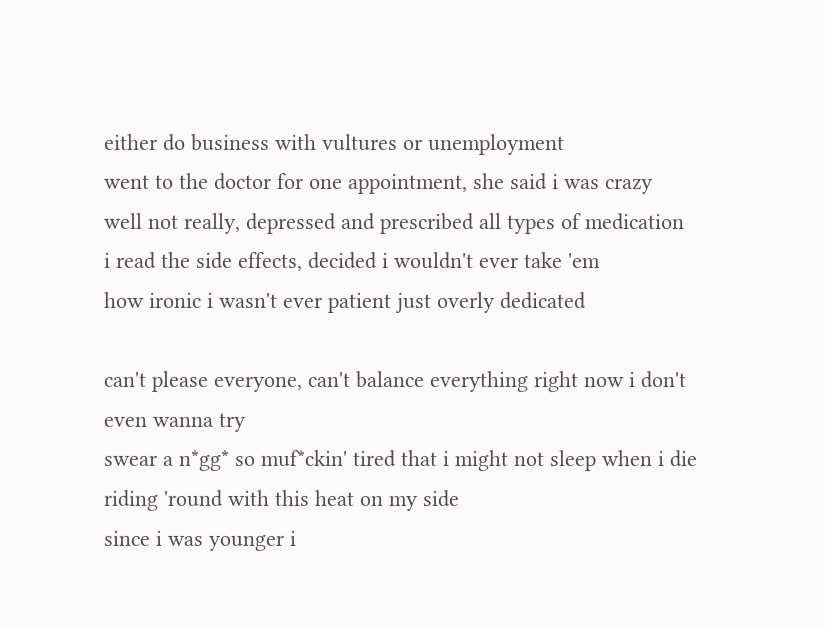either do business with vultures or unemployment
went to the doctor for one appointment, she said i was crazy
well not really, depressed and prescribed all types of medication
i read the side effects, decided i wouldn't ever take 'em
how ironic i wasn't ever patient just overly dedicated

can't please everyone, can't balance everything right now i don't even wanna try
swear a n*gg* so muf*ckin' tired that i might not sleep when i die
riding 'round with this heat on my side
since i was younger i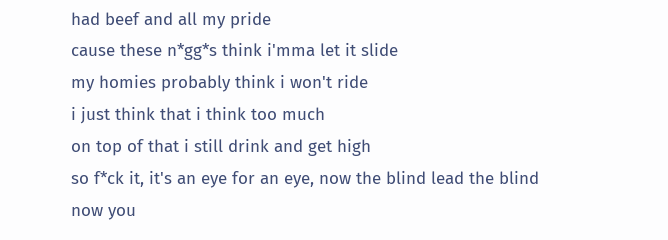had beef and all my pride
cause these n*gg*s think i'mma let it slide
my homies probably think i won't ride
i just think that i think too much
on top of that i still drink and get high
so f*ck it, it's an eye for an eye, now the blind lead the blind
now you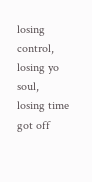losing control, losing yo soul, losing time
got off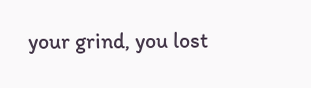your grind, you lost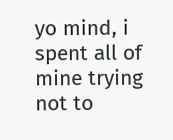yo mind, i spent all of mine trying not to